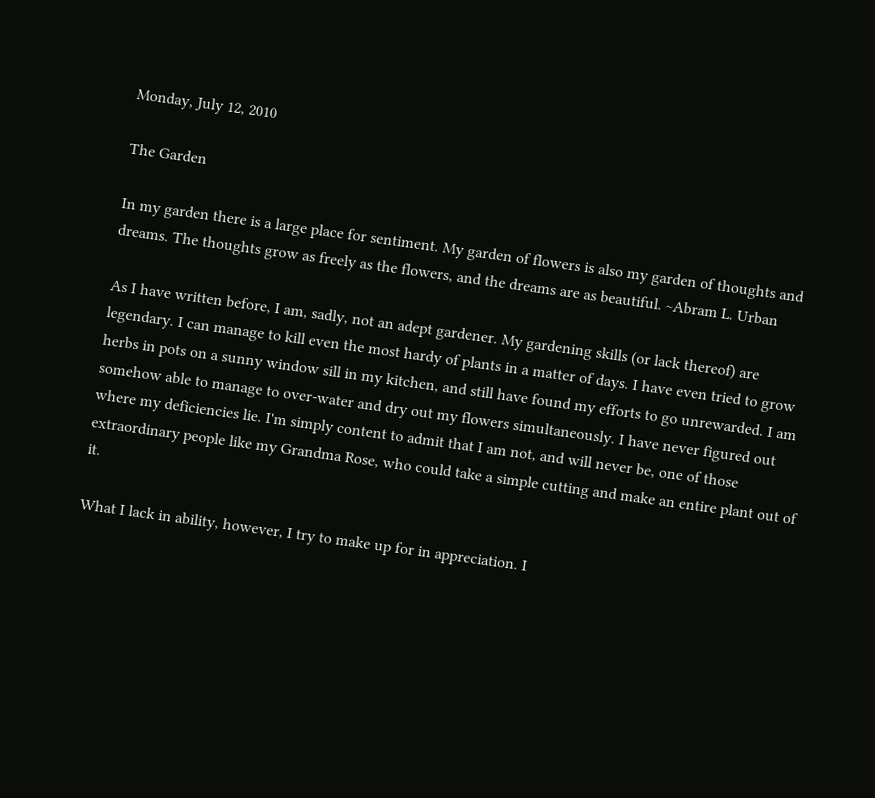Monday, July 12, 2010

The Garden

In my garden there is a large place for sentiment. My garden of flowers is also my garden of thoughts and dreams. The thoughts grow as freely as the flowers, and the dreams are as beautiful. ~Abram L. Urban

As I have written before, I am, sadly, not an adept gardener. My gardening skills (or lack thereof) are legendary. I can manage to kill even the most hardy of plants in a matter of days. I have even tried to grow herbs in pots on a sunny window sill in my kitchen, and still have found my efforts to go unrewarded. I am somehow able to manage to over-water and dry out my flowers simultaneously. I have never figured out where my deficiencies lie. I'm simply content to admit that I am not, and will never be, one of those extraordinary people like my Grandma Rose, who could take a simple cutting and make an entire plant out of it.

What I lack in ability, however, I try to make up for in appreciation. I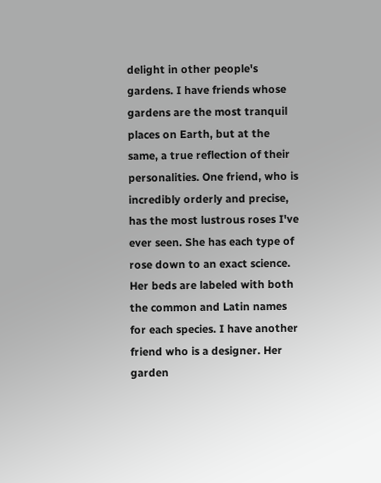delight in other people's gardens. I have friends whose gardens are the most tranquil places on Earth, but at the same, a true reflection of their personalities. One friend, who is incredibly orderly and precise, has the most lustrous roses I've ever seen. She has each type of rose down to an exact science. Her beds are labeled with both the common and Latin names for each species. I have another friend who is a designer. Her garden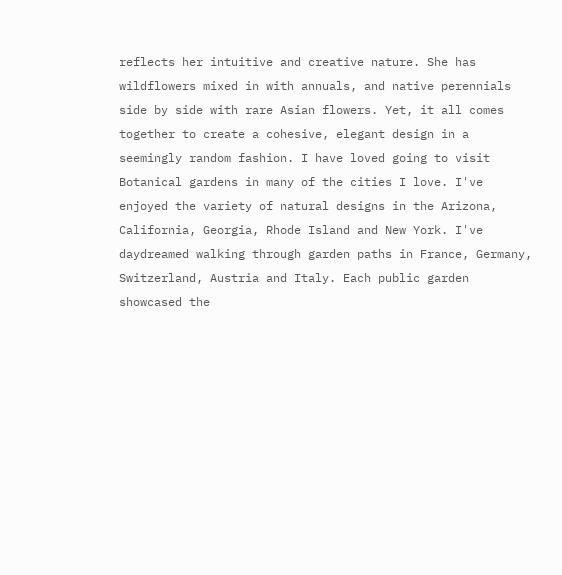reflects her intuitive and creative nature. She has wildflowers mixed in with annuals, and native perennials side by side with rare Asian flowers. Yet, it all comes together to create a cohesive, elegant design in a seemingly random fashion. I have loved going to visit Botanical gardens in many of the cities I love. I've enjoyed the variety of natural designs in the Arizona, California, Georgia, Rhode Island and New York. I've daydreamed walking through garden paths in France, Germany, Switzerland, Austria and Italy. Each public garden showcased the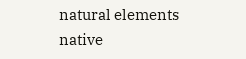natural elements native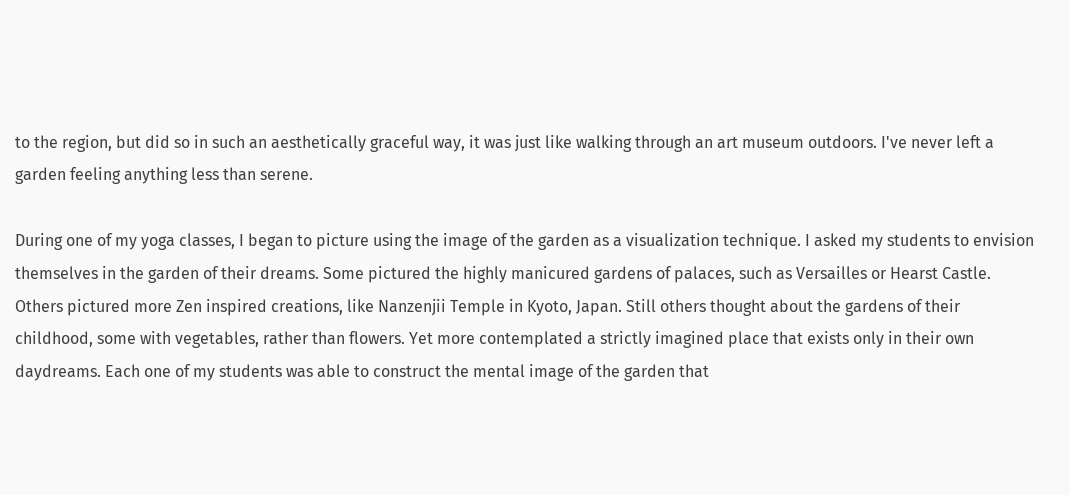to the region, but did so in such an aesthetically graceful way, it was just like walking through an art museum outdoors. I've never left a garden feeling anything less than serene.

During one of my yoga classes, I began to picture using the image of the garden as a visualization technique. I asked my students to envision themselves in the garden of their dreams. Some pictured the highly manicured gardens of palaces, such as Versailles or Hearst Castle. Others pictured more Zen inspired creations, like Nanzenjii Temple in Kyoto, Japan. Still others thought about the gardens of their childhood, some with vegetables, rather than flowers. Yet more contemplated a strictly imagined place that exists only in their own daydreams. Each one of my students was able to construct the mental image of the garden that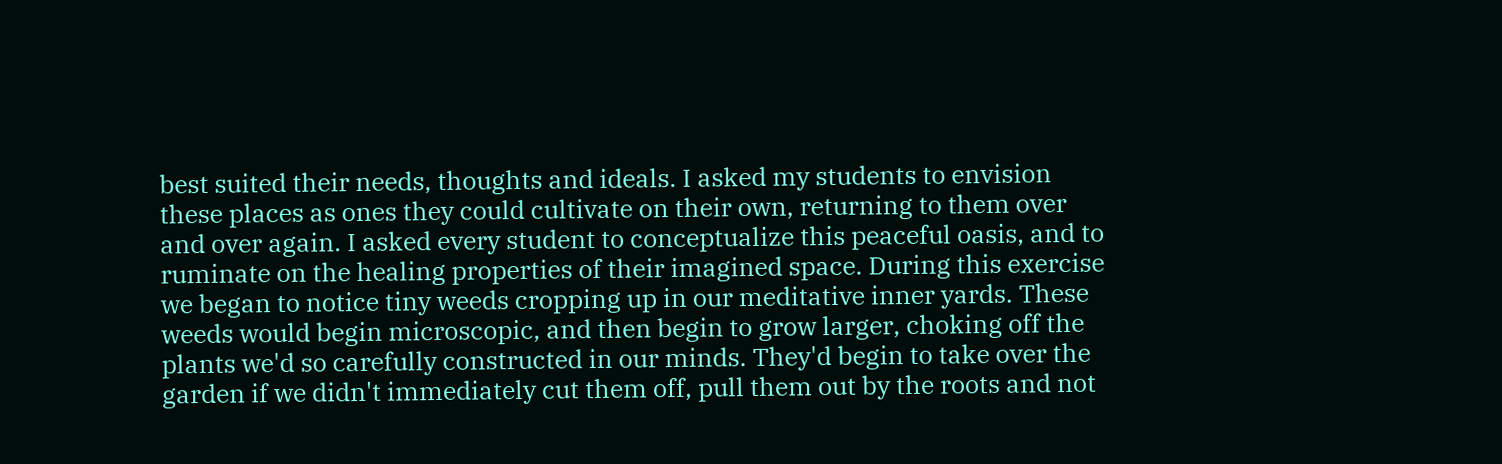best suited their needs, thoughts and ideals. I asked my students to envision these places as ones they could cultivate on their own, returning to them over and over again. I asked every student to conceptualize this peaceful oasis, and to ruminate on the healing properties of their imagined space. During this exercise we began to notice tiny weeds cropping up in our meditative inner yards. These weeds would begin microscopic, and then begin to grow larger, choking off the plants we'd so carefully constructed in our minds. They'd begin to take over the garden if we didn't immediately cut them off, pull them out by the roots and not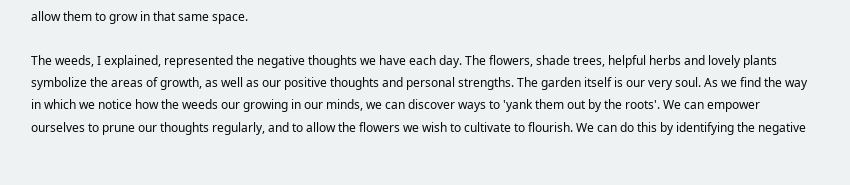allow them to grow in that same space.

The weeds, I explained, represented the negative thoughts we have each day. The flowers, shade trees, helpful herbs and lovely plants symbolize the areas of growth, as well as our positive thoughts and personal strengths. The garden itself is our very soul. As we find the way in which we notice how the weeds our growing in our minds, we can discover ways to 'yank them out by the roots'. We can empower ourselves to prune our thoughts regularly, and to allow the flowers we wish to cultivate to flourish. We can do this by identifying the negative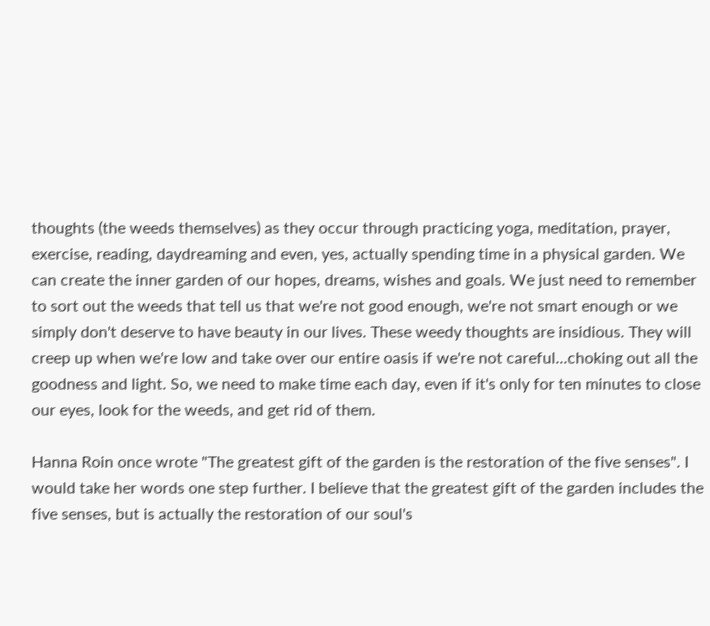thoughts (the weeds themselves) as they occur through practicing yoga, meditation, prayer, exercise, reading, daydreaming and even, yes, actually spending time in a physical garden. We can create the inner garden of our hopes, dreams, wishes and goals. We just need to remember to sort out the weeds that tell us that we're not good enough, we're not smart enough or we simply don't deserve to have beauty in our lives. These weedy thoughts are insidious. They will creep up when we're low and take over our entire oasis if we're not careful...choking out all the goodness and light. So, we need to make time each day, even if it's only for ten minutes to close our eyes, look for the weeds, and get rid of them.

Hanna Roin once wrote "The greatest gift of the garden is the restoration of the five senses". I would take her words one step further. I believe that the greatest gift of the garden includes the five senses, but is actually the restoration of our soul's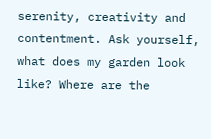serenity, creativity and contentment. Ask yourself, what does my garden look like? Where are the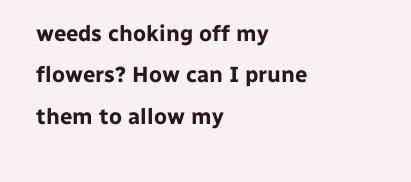weeds choking off my flowers? How can I prune them to allow my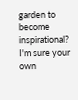garden to become inspirational? I'm sure your own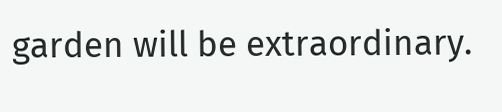garden will be extraordinary.